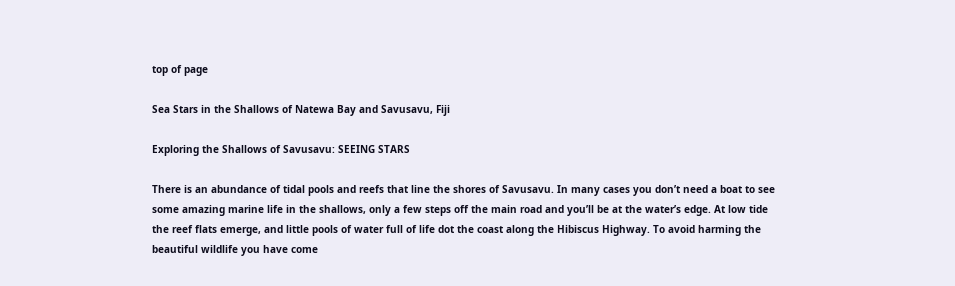top of page

Sea Stars in the Shallows of Natewa Bay and Savusavu, Fiji

Exploring the Shallows of Savusavu: SEEING STARS

There is an abundance of tidal pools and reefs that line the shores of Savusavu. In many cases you don’t need a boat to see some amazing marine life in the shallows, only a few steps off the main road and you’ll be at the water’s edge. At low tide the reef flats emerge, and little pools of water full of life dot the coast along the Hibiscus Highway. To avoid harming the beautiful wildlife you have come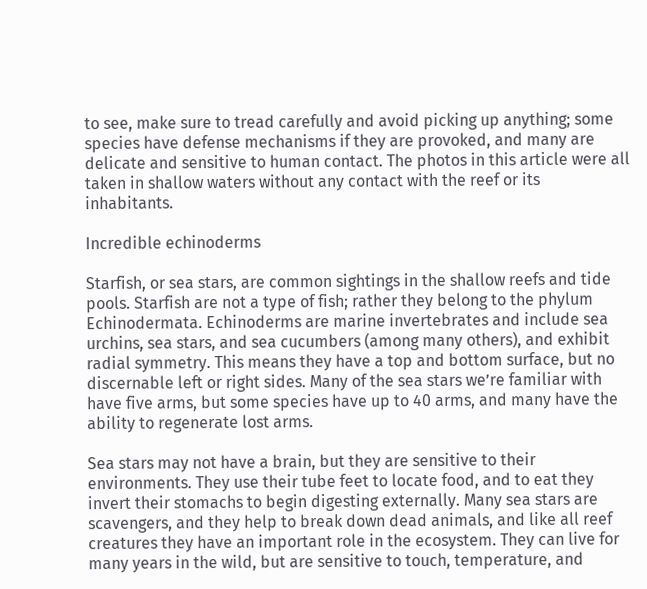to see, make sure to tread carefully and avoid picking up anything; some species have defense mechanisms if they are provoked, and many are delicate and sensitive to human contact. The photos in this article were all taken in shallow waters without any contact with the reef or its inhabitants.

Incredible echinoderms

Starfish, or sea stars, are common sightings in the shallow reefs and tide pools. Starfish are not a type of fish; rather they belong to the phylum Echinodermata. Echinoderms are marine invertebrates and include sea urchins, sea stars, and sea cucumbers (among many others), and exhibit radial symmetry. This means they have a top and bottom surface, but no discernable left or right sides. Many of the sea stars we’re familiar with have five arms, but some species have up to 40 arms, and many have the ability to regenerate lost arms.

Sea stars may not have a brain, but they are sensitive to their environments. They use their tube feet to locate food, and to eat they invert their stomachs to begin digesting externally. Many sea stars are scavengers, and they help to break down dead animals, and like all reef creatures they have an important role in the ecosystem. They can live for many years in the wild, but are sensitive to touch, temperature, and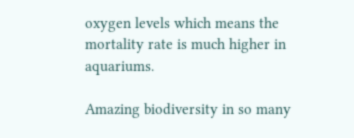oxygen levels which means the mortality rate is much higher in aquariums.

Amazing biodiversity in so many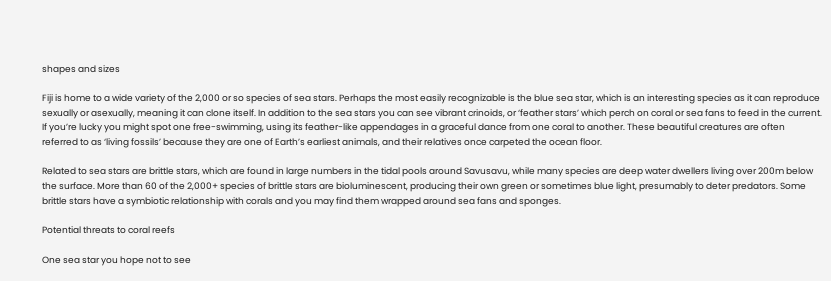shapes and sizes

Fiji is home to a wide variety of the 2,000 or so species of sea stars. Perhaps the most easily recognizable is the blue sea star, which is an interesting species as it can reproduce sexually or asexually, meaning it can clone itself. In addition to the sea stars you can see vibrant crinoids, or ‘feather stars’ which perch on coral or sea fans to feed in the current. If you’re lucky you might spot one free-swimming, using its feather-like appendages in a graceful dance from one coral to another. These beautiful creatures are often referred to as ‘living fossils’ because they are one of Earth’s earliest animals, and their relatives once carpeted the ocean floor.

Related to sea stars are brittle stars, which are found in large numbers in the tidal pools around Savusavu, while many species are deep water dwellers living over 200m below the surface. More than 60 of the 2,000+ species of brittle stars are bioluminescent, producing their own green or sometimes blue light, presumably to deter predators. Some brittle stars have a symbiotic relationship with corals and you may find them wrapped around sea fans and sponges.

Potential threats to coral reefs

One sea star you hope not to see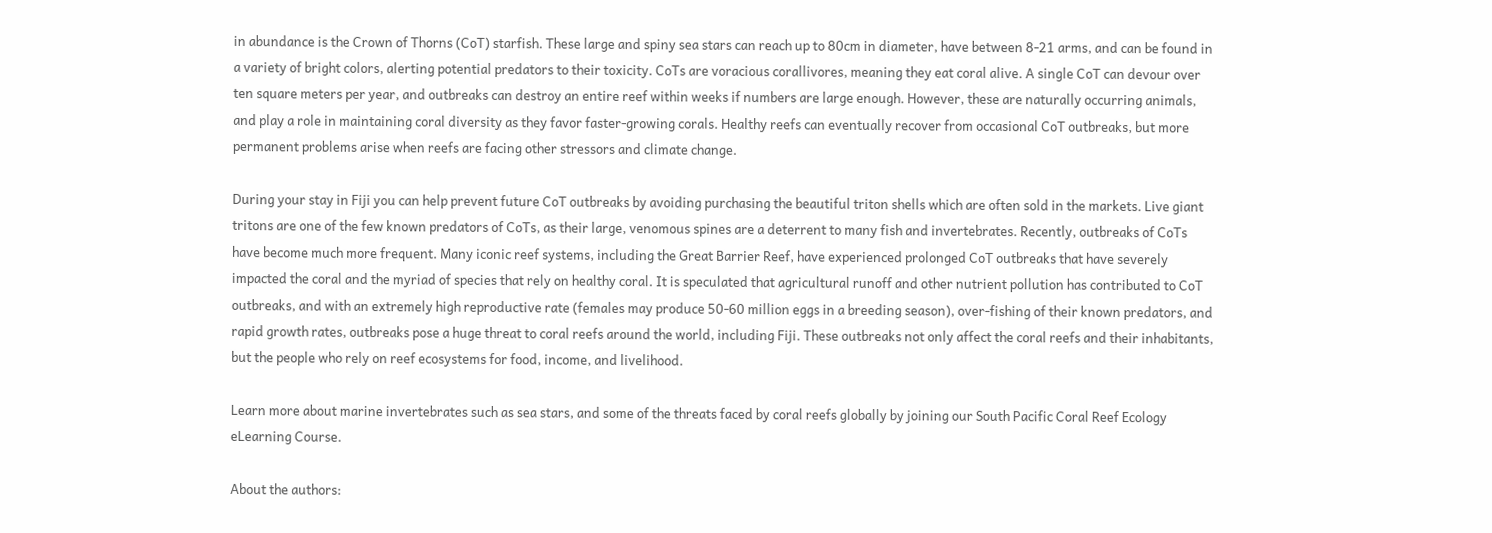in abundance is the Crown of Thorns (CoT) starfish. These large and spiny sea stars can reach up to 80cm in diameter, have between 8-21 arms, and can be found in a variety of bright colors, alerting potential predators to their toxicity. CoTs are voracious corallivores, meaning they eat coral alive. A single CoT can devour over ten square meters per year, and outbreaks can destroy an entire reef within weeks if numbers are large enough. However, these are naturally occurring animals, and play a role in maintaining coral diversity as they favor faster-growing corals. Healthy reefs can eventually recover from occasional CoT outbreaks, but more permanent problems arise when reefs are facing other stressors and climate change.

During your stay in Fiji you can help prevent future CoT outbreaks by avoiding purchasing the beautiful triton shells which are often sold in the markets. Live giant tritons are one of the few known predators of CoTs, as their large, venomous spines are a deterrent to many fish and invertebrates. Recently, outbreaks of CoTs have become much more frequent. Many iconic reef systems, including the Great Barrier Reef, have experienced prolonged CoT outbreaks that have severely impacted the coral and the myriad of species that rely on healthy coral. It is speculated that agricultural runoff and other nutrient pollution has contributed to CoT outbreaks, and with an extremely high reproductive rate (females may produce 50-60 million eggs in a breeding season), over-fishing of their known predators, and rapid growth rates, outbreaks pose a huge threat to coral reefs around the world, including Fiji. These outbreaks not only affect the coral reefs and their inhabitants, but the people who rely on reef ecosystems for food, income, and livelihood.

Learn more about marine invertebrates such as sea stars, and some of the threats faced by coral reefs globally by joining our South Pacific Coral Reef Ecology eLearning Course.

About the authors: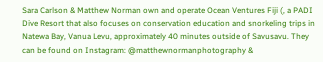Sara Carlson & Matthew Norman own and operate Ocean Ventures Fiji (, a PADI Dive Resort that also focuses on conservation education and snorkeling trips in Natewa Bay, Vanua Levu, approximately 40 minutes outside of Savusavu. They can be found on Instagram: @matthewnormanphotography &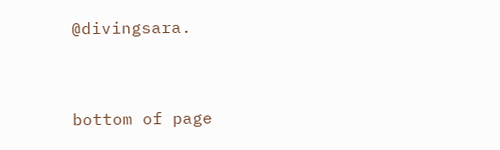@divingsara.


bottom of page